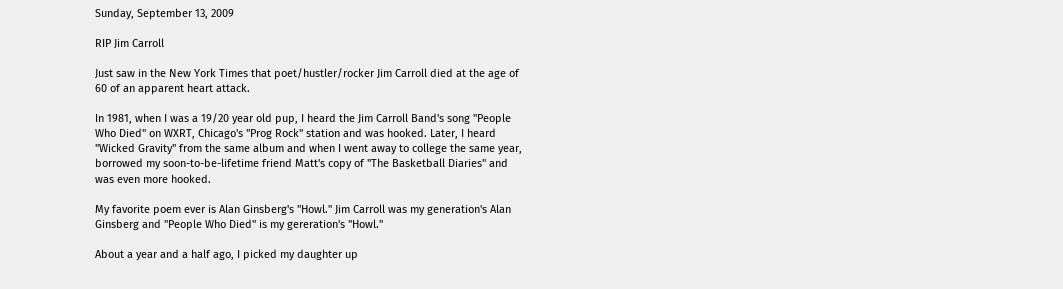Sunday, September 13, 2009

RIP Jim Carroll

Just saw in the New York Times that poet/hustler/rocker Jim Carroll died at the age of 60 of an apparent heart attack.

In 1981, when I was a 19/20 year old pup, I heard the Jim Carroll Band's song "People Who Died" on WXRT, Chicago's "Prog Rock" station and was hooked. Later, I heard "Wicked Gravity" from the same album and when I went away to college the same year, borrowed my soon-to-be-lifetime friend Matt's copy of "The Basketball Diaries" and was even more hooked.

My favorite poem ever is Alan Ginsberg's "Howl." Jim Carroll was my generation's Alan Ginsberg and "People Who Died" is my gereration's "Howl."

About a year and a half ago, I picked my daughter up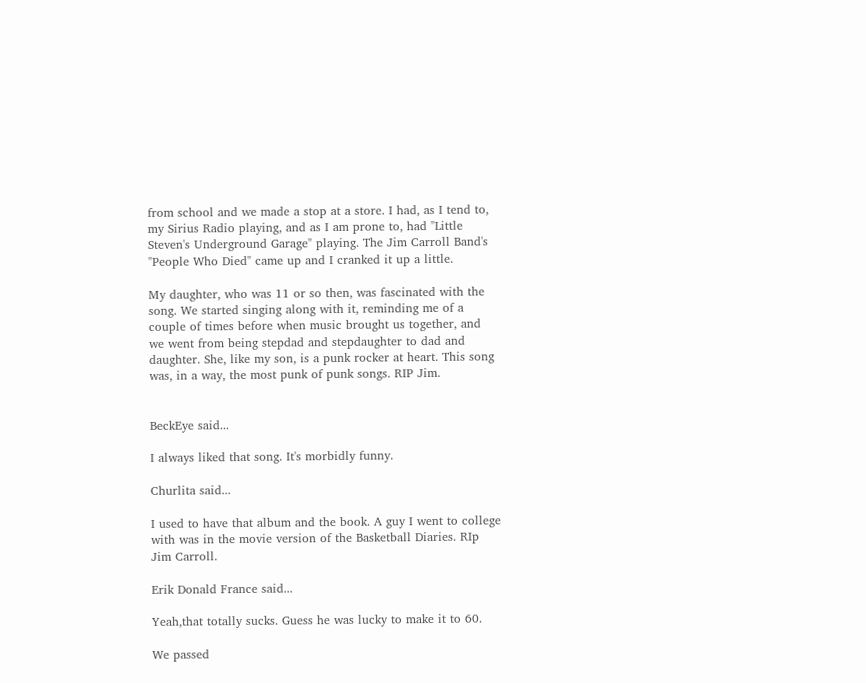from school and we made a stop at a store. I had, as I tend to, my Sirius Radio playing, and as I am prone to, had "Little Steven's Underground Garage" playing. The Jim Carroll Band's "People Who Died" came up and I cranked it up a little.

My daughter, who was 11 or so then, was fascinated with the song. We started singing along with it, reminding me of a couple of times before when music brought us together, and we went from being stepdad and stepdaughter to dad and daughter. She, like my son, is a punk rocker at heart. This song was, in a way, the most punk of punk songs. RIP Jim.


BeckEye said...

I always liked that song. It's morbidly funny.

Churlita said...

I used to have that album and the book. A guy I went to college with was in the movie version of the Basketball Diaries. RIp Jim Carroll.

Erik Donald France said...

Yeah,that totally sucks. Guess he was lucky to make it to 60.

We passed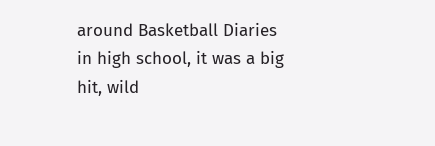around Basketball Diaries in high school, it was a big hit, wild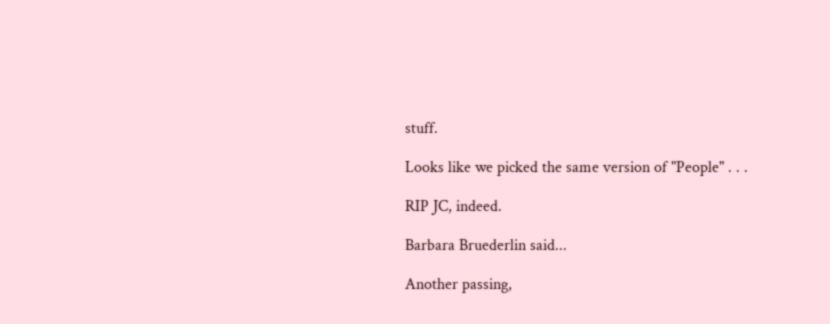stuff.

Looks like we picked the same version of "People" . . .

RIP JC, indeed.

Barbara Bruederlin said...

Another passing,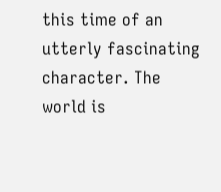this time of an utterly fascinating character. The world is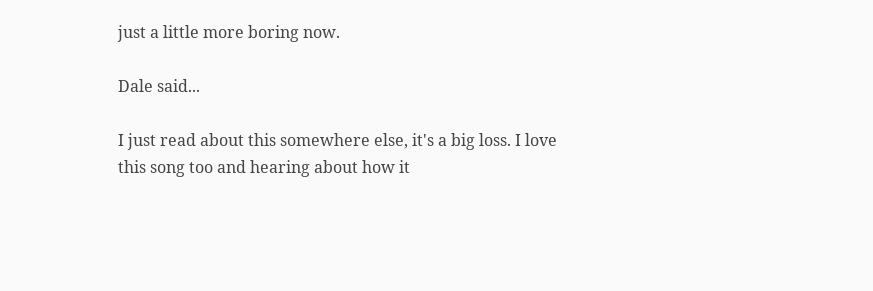just a little more boring now.

Dale said...

I just read about this somewhere else, it's a big loss. I love this song too and hearing about how it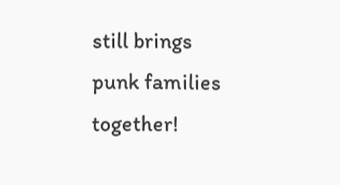still brings punk families together!